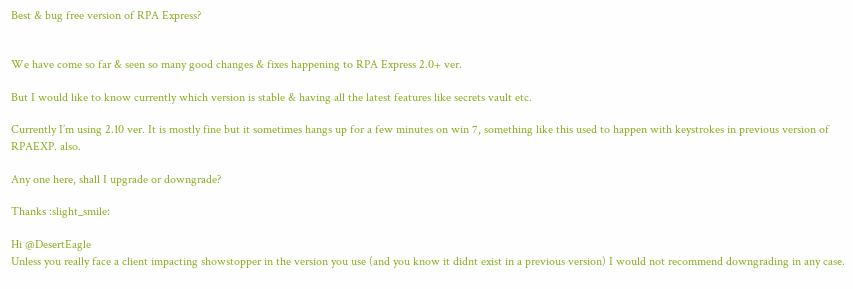Best & bug free version of RPA Express?


We have come so far & seen so many good changes & fixes happening to RPA Express 2.0+ ver.

But I would like to know currently which version is stable & having all the latest features like secrets vault etc.

Currently I’m using 2.10 ver. It is mostly fine but it sometimes hangs up for a few minutes on win 7, something like this used to happen with keystrokes in previous version of RPAEXP. also.

Any one here, shall I upgrade or downgrade?

Thanks :slight_smile:

Hi @DesertEagle
Unless you really face a client impacting showstopper in the version you use (and you know it didnt exist in a previous version) I would not recommend downgrading in any case.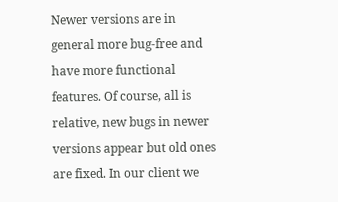Newer versions are in general more bug-free and have more functional features. Of course, all is relative, new bugs in newer versions appear but old ones are fixed. In our client we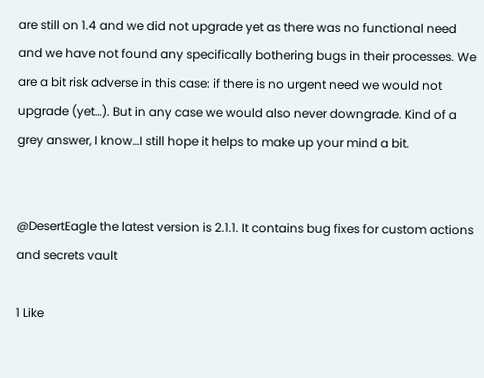are still on 1.4 and we did not upgrade yet as there was no functional need and we have not found any specifically bothering bugs in their processes. We are a bit risk adverse in this case: if there is no urgent need we would not upgrade (yet…). But in any case we would also never downgrade. Kind of a grey answer, I know…I still hope it helps to make up your mind a bit.


@DesertEagle the latest version is 2.1.1. It contains bug fixes for custom actions and secrets vault

1 Like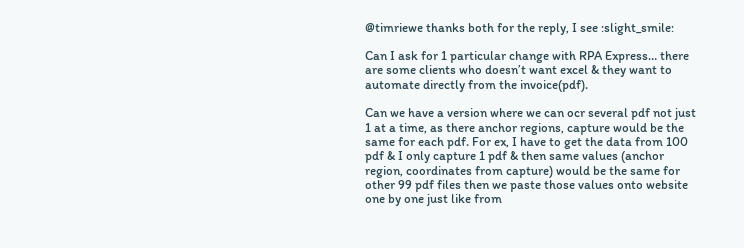@timriewe thanks both for the reply, I see :slight_smile:

Can I ask for 1 particular change with RPA Express… there are some clients who doesn’t want excel & they want to automate directly from the invoice(pdf).

Can we have a version where we can ocr several pdf not just 1 at a time, as there anchor regions, capture would be the same for each pdf. For ex, I have to get the data from 100 pdf & I only capture 1 pdf & then same values (anchor region, coordinates from capture) would be the same for other 99 pdf files then we paste those values onto website one by one just like from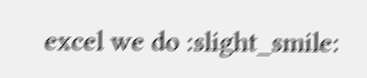excel we do :slight_smile: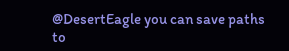@DesertEagle you can save paths to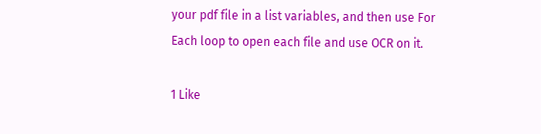your pdf file in a list variables, and then use For Each loop to open each file and use OCR on it.

1 Like